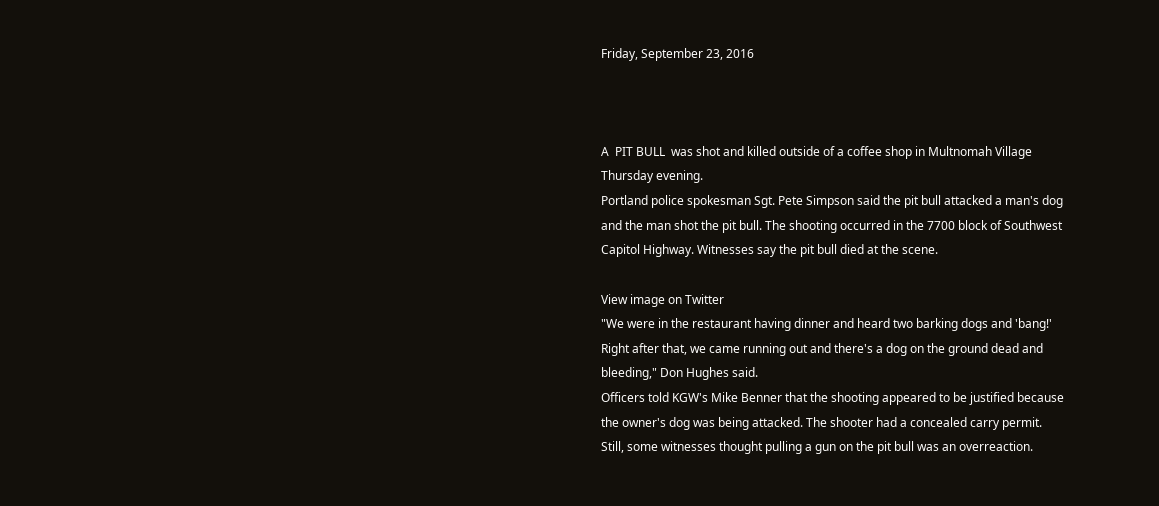Friday, September 23, 2016



A  PIT BULL  was shot and killed outside of a coffee shop in Multnomah Village Thursday evening.
Portland police spokesman Sgt. Pete Simpson said the pit bull attacked a man's dog and the man shot the pit bull. The shooting occurred in the 7700 block of Southwest Capitol Highway. Witnesses say the pit bull died at the scene.

View image on Twitter
"We were in the restaurant having dinner and heard two barking dogs and 'bang!' Right after that, we came running out and there's a dog on the ground dead and bleeding," Don Hughes said.
Officers told KGW's Mike Benner that the shooting appeared to be justified because the owner's dog was being attacked. The shooter had a concealed carry permit.
Still, some witnesses thought pulling a gun on the pit bull was an overreaction.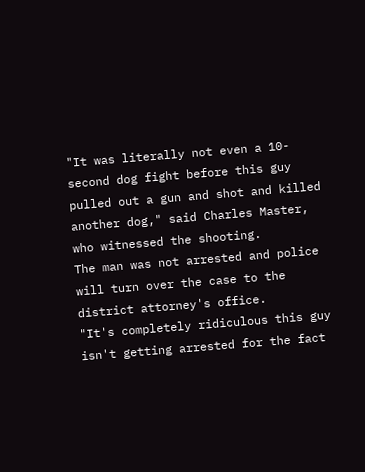"It was literally not even a 10-second dog fight before this guy pulled out a gun and shot and killed another dog," said Charles Master, who witnessed the shooting.
The man was not arrested and police will turn over the case to the district attorney's office.
"It's completely ridiculous this guy isn't getting arrested for the fact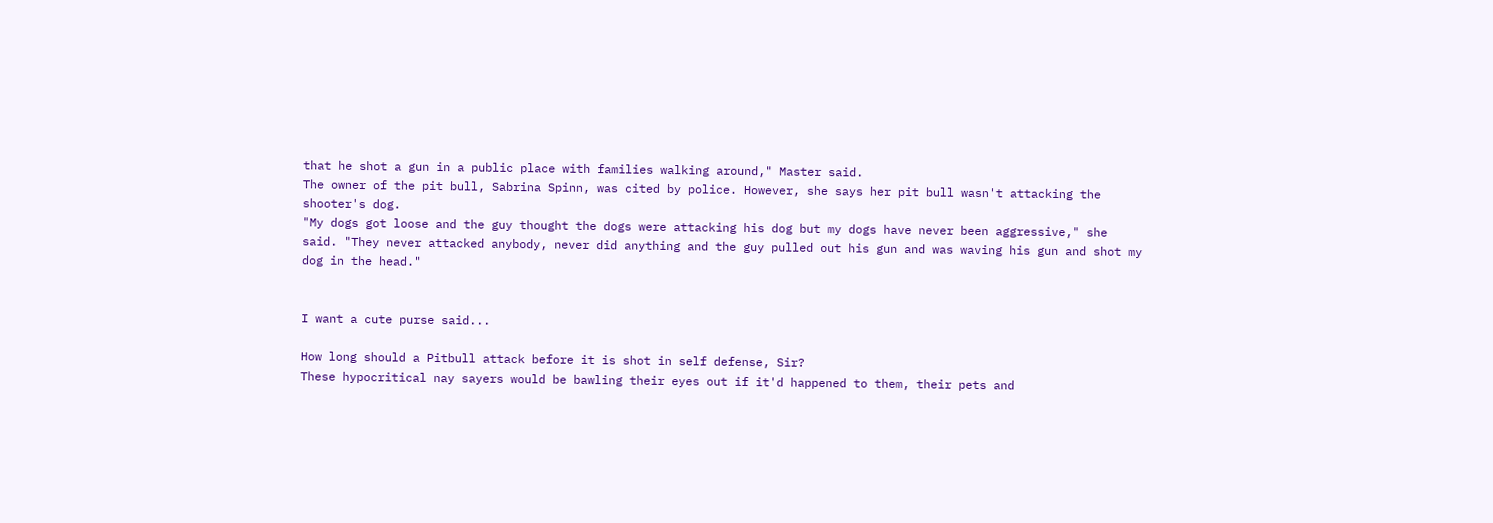that he shot a gun in a public place with families walking around," Master said.
The owner of the pit bull, Sabrina Spinn, was cited by police. However, she says her pit bull wasn't attacking the shooter's dog.
"My dogs got loose and the guy thought the dogs were attacking his dog but my dogs have never been aggressive," she said. "They never attacked anybody, never did anything and the guy pulled out his gun and was waving his gun and shot my dog in the head."


I want a cute purse said...

How long should a Pitbull attack before it is shot in self defense, Sir?
These hypocritical nay sayers would be bawling their eyes out if it'd happened to them, their pets and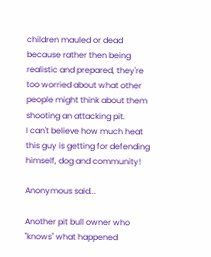children mauled or dead because rather then being realistic and prepared, they're too worried about what other people might think about them shooting an attacking pit.
I can't believe how much heat this guy is getting for defending himself, dog and community!

Anonymous said...

Another pit bull owner who "knows" what happened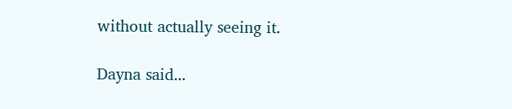without actually seeing it.

Dayna said...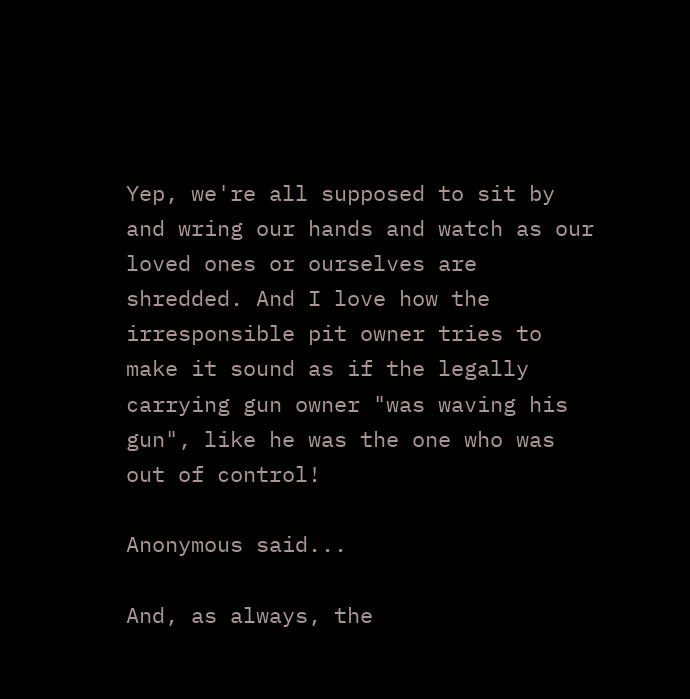Yep, we're all supposed to sit by and wring our hands and watch as our loved ones or ourselves are shredded. And I love how the irresponsible pit owner tries to make it sound as if the legally carrying gun owner "was waving his gun", like he was the one who was out of control!

Anonymous said...

And, as always, the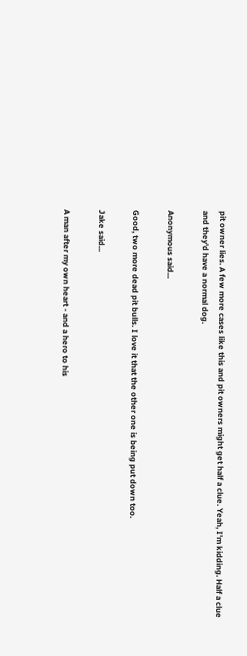pit owner lies. A few more cases like this and pit owners might get half a clue. Yeah, I'm kidding. Half a clue and they'd have a normal dog.

Anonymous said...

Good, two more dead pit bulls. I love it that the other one is being put down too.

Jake said...

A man after my own heart - and a hero to his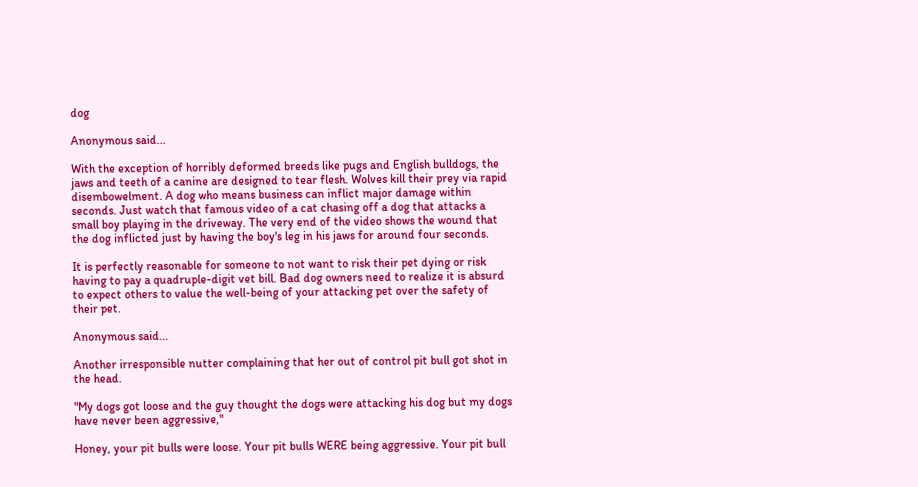dog

Anonymous said...

With the exception of horribly deformed breeds like pugs and English bulldogs, the jaws and teeth of a canine are designed to tear flesh. Wolves kill their prey via rapid disembowelment. A dog who means business can inflict major damage within seconds. Just watch that famous video of a cat chasing off a dog that attacks a small boy playing in the driveway. The very end of the video shows the wound that the dog inflicted just by having the boy's leg in his jaws for around four seconds.

It is perfectly reasonable for someone to not want to risk their pet dying or risk having to pay a quadruple-digit vet bill. Bad dog owners need to realize it is absurd to expect others to value the well-being of your attacking pet over the safety of their pet.

Anonymous said...

Another irresponsible nutter complaining that her out of control pit bull got shot in the head.

"My dogs got loose and the guy thought the dogs were attacking his dog but my dogs have never been aggressive,"

Honey, your pit bulls were loose. Your pit bulls WERE being aggressive. Your pit bull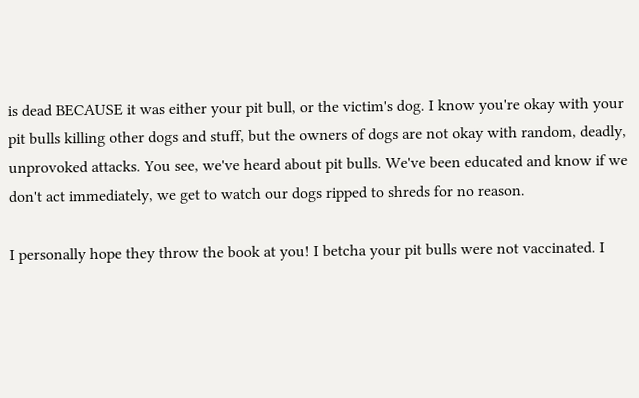is dead BECAUSE it was either your pit bull, or the victim's dog. I know you're okay with your pit bulls killing other dogs and stuff, but the owners of dogs are not okay with random, deadly, unprovoked attacks. You see, we've heard about pit bulls. We've been educated and know if we don't act immediately, we get to watch our dogs ripped to shreds for no reason.

I personally hope they throw the book at you! I betcha your pit bulls were not vaccinated. I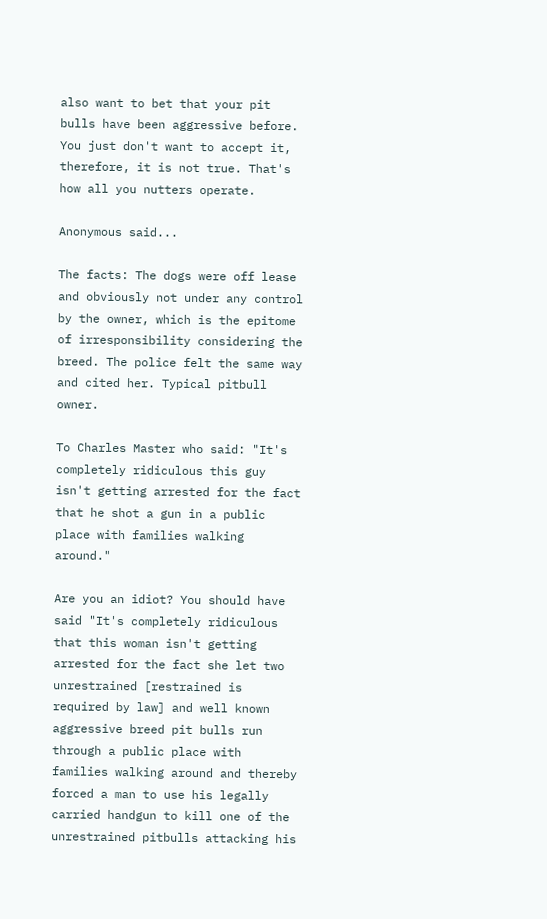also want to bet that your pit bulls have been aggressive before. You just don't want to accept it, therefore, it is not true. That's how all you nutters operate.

Anonymous said...

The facts: The dogs were off lease and obviously not under any control by the owner, which is the epitome of irresponsibility considering the breed. The police felt the same way and cited her. Typical pitbull owner.

To Charles Master who said: "It's completely ridiculous this guy isn't getting arrested for the fact that he shot a gun in a public place with families walking around."

Are you an idiot? You should have said "It's completely ridiculous that this woman isn't getting arrested for the fact she let two unrestrained [restrained is required by law] and well known aggressive breed pit bulls run through a public place with families walking around and thereby forced a man to use his legally carried handgun to kill one of the unrestrained pitbulls attacking his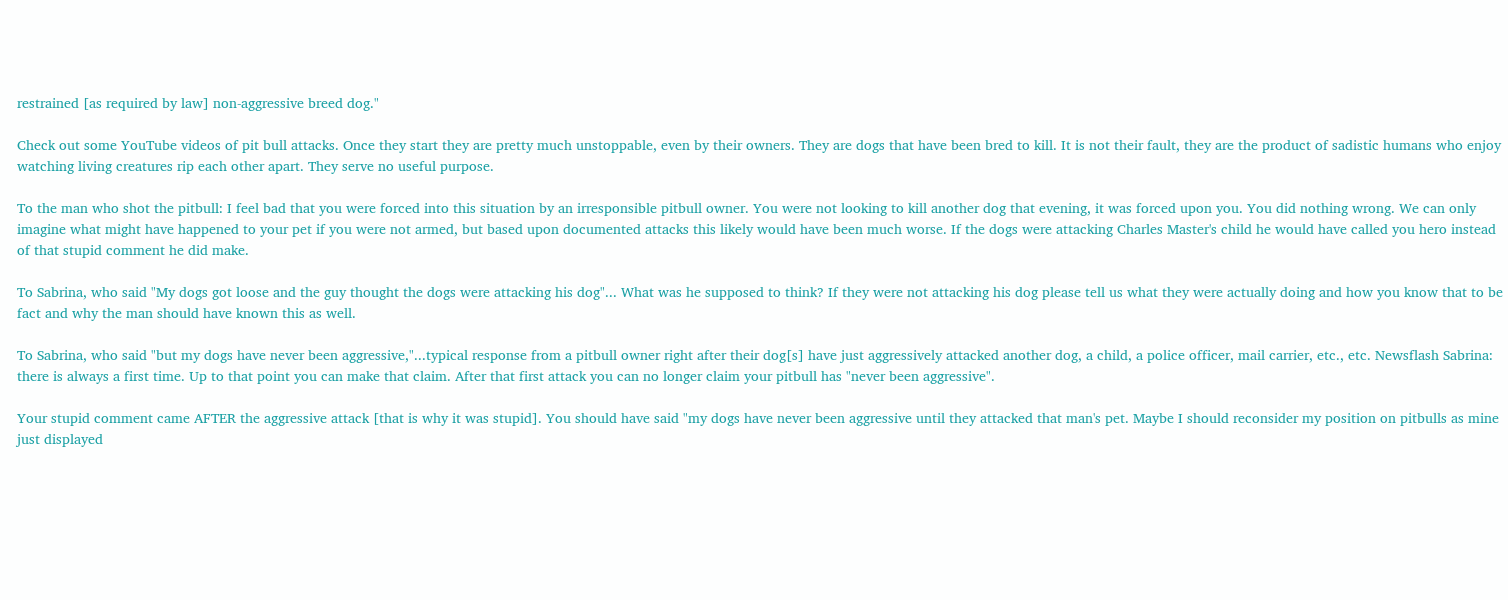restrained [as required by law] non-aggressive breed dog."

Check out some YouTube videos of pit bull attacks. Once they start they are pretty much unstoppable, even by their owners. They are dogs that have been bred to kill. It is not their fault, they are the product of sadistic humans who enjoy watching living creatures rip each other apart. They serve no useful purpose.

To the man who shot the pitbull: I feel bad that you were forced into this situation by an irresponsible pitbull owner. You were not looking to kill another dog that evening, it was forced upon you. You did nothing wrong. We can only imagine what might have happened to your pet if you were not armed, but based upon documented attacks this likely would have been much worse. If the dogs were attacking Charles Master's child he would have called you hero instead of that stupid comment he did make.

To Sabrina, who said "My dogs got loose and the guy thought the dogs were attacking his dog"... What was he supposed to think? If they were not attacking his dog please tell us what they were actually doing and how you know that to be fact and why the man should have known this as well.

To Sabrina, who said "but my dogs have never been aggressive,"...typical response from a pitbull owner right after their dog[s] have just aggressively attacked another dog, a child, a police officer, mail carrier, etc., etc. Newsflash Sabrina: there is always a first time. Up to that point you can make that claim. After that first attack you can no longer claim your pitbull has "never been aggressive".

Your stupid comment came AFTER the aggressive attack [that is why it was stupid]. You should have said "my dogs have never been aggressive until they attacked that man's pet. Maybe I should reconsider my position on pitbulls as mine just displayed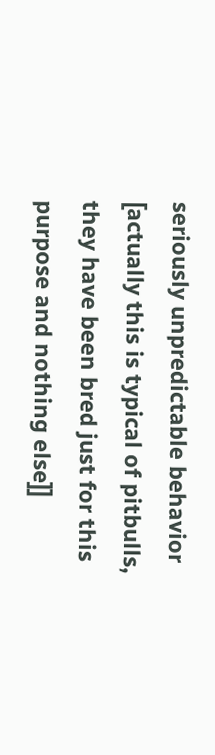seriously unpredictable behavior [actually this is typical of pitbulls, they have been bred just for this purpose and nothing else]]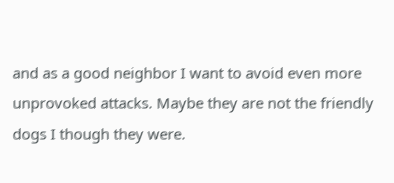and as a good neighbor I want to avoid even more unprovoked attacks. Maybe they are not the friendly dogs I though they were.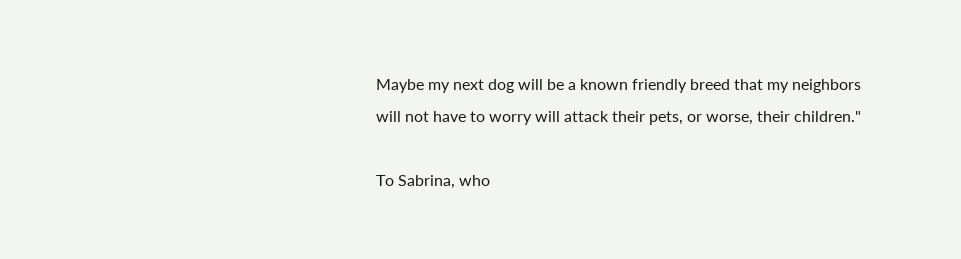Maybe my next dog will be a known friendly breed that my neighbors will not have to worry will attack their pets, or worse, their children."

To Sabrina, who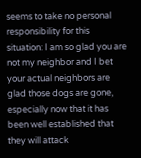seems to take no personal responsibility for this situation: I am so glad you are not my neighbor and I bet your actual neighbors are glad those dogs are gone, especially now that it has been well established that they will attack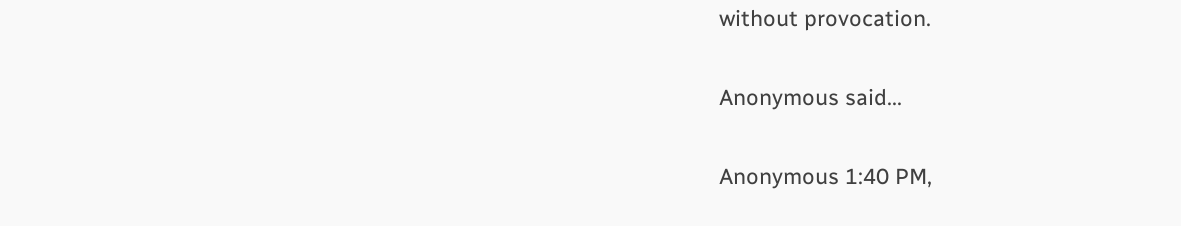without provocation.

Anonymous said...

Anonymous 1:40 PM,